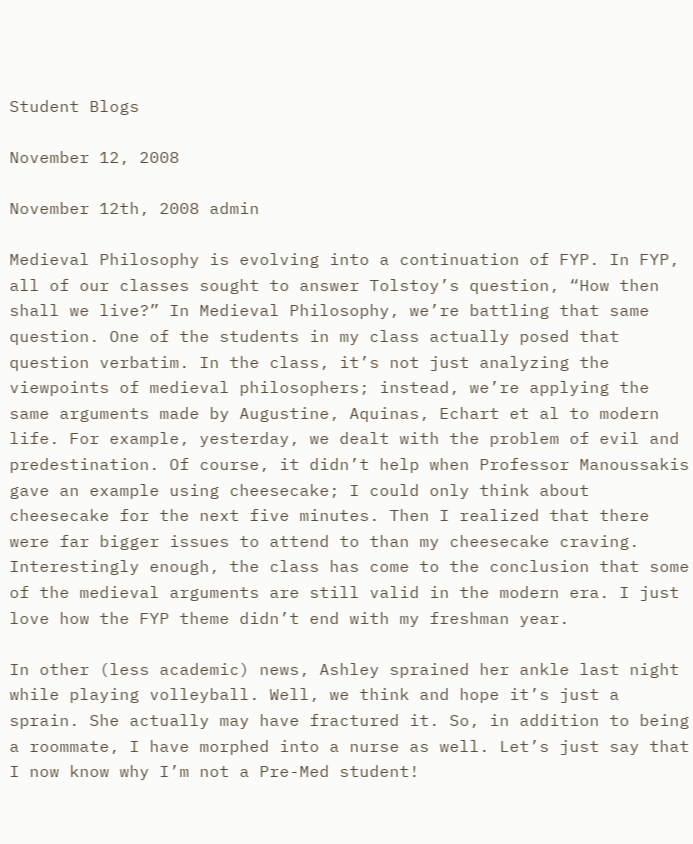Student Blogs

November 12, 2008

November 12th, 2008 admin

Medieval Philosophy is evolving into a continuation of FYP. In FYP, all of our classes sought to answer Tolstoy’s question, “How then shall we live?” In Medieval Philosophy, we’re battling that same question. One of the students in my class actually posed that question verbatim. In the class, it’s not just analyzing the viewpoints of medieval philosophers; instead, we’re applying the same arguments made by Augustine, Aquinas, Echart et al to modern life. For example, yesterday, we dealt with the problem of evil and predestination. Of course, it didn’t help when Professor Manoussakis gave an example using cheesecake; I could only think about cheesecake for the next five minutes. Then I realized that there were far bigger issues to attend to than my cheesecake craving. Interestingly enough, the class has come to the conclusion that some of the medieval arguments are still valid in the modern era. I just love how the FYP theme didn’t end with my freshman year.

In other (less academic) news, Ashley sprained her ankle last night while playing volleyball. Well, we think and hope it’s just a sprain. She actually may have fractured it. So, in addition to being a roommate, I have morphed into a nurse as well. Let’s just say that I now know why I’m not a Pre-Med student!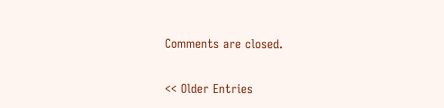Comments are closed.

<< Older Entries